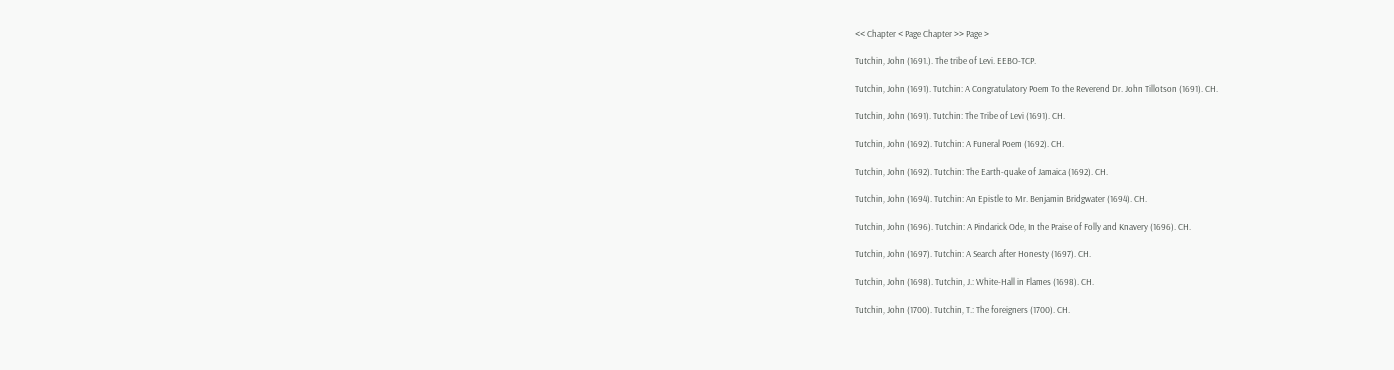<< Chapter < Page Chapter >> Page >

Tutchin, John (1691.). The tribe of Levi. EEBO-TCP.

Tutchin, John (1691). Tutchin: A Congratulatory Poem To the Reverend Dr. John Tillotson (1691). CH.

Tutchin, John (1691). Tutchin: The Tribe of Levi (1691). CH.

Tutchin, John (1692). Tutchin: A Funeral Poem (1692). CH.

Tutchin, John (1692). Tutchin: The Earth-quake of Jamaica (1692). CH.

Tutchin, John (1694). Tutchin: An Epistle to Mr. Benjamin Bridgwater (1694). CH.

Tutchin, John (1696). Tutchin: A Pindarick Ode, In the Praise of Folly and Knavery (1696). CH.

Tutchin, John (1697). Tutchin: A Search after Honesty (1697). CH.

Tutchin, John (1698). Tutchin, J.: White-Hall in Flames (1698). CH.

Tutchin, John (1700). Tutchin, T.: The foreigners (1700). CH.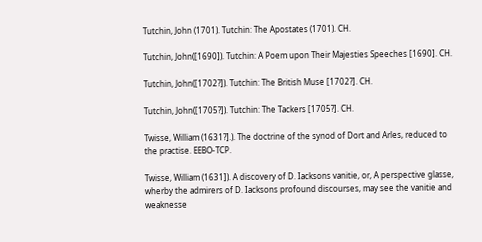Tutchin, John (1701). Tutchin: The Apostates (1701). CH.

Tutchin, John([1690]). Tutchin: A Poem upon Their Majesties Speeches [1690]. CH.

Tutchin, John([1702?]). Tutchin: The British Muse [1702?]. CH.

Tutchin, John([1705?]). Tutchin: The Tackers [1705?]. CH.

Twisse, William (1631?].). The doctrine of the synod of Dort and Arles, reduced to the practise. EEBO-TCP.

Twisse, William (1631]). A discovery of D. Iacksons vanitie, or, A perspective glasse, wherby the admirers of D. Iacksons profound discourses, may see the vanitie and weaknesse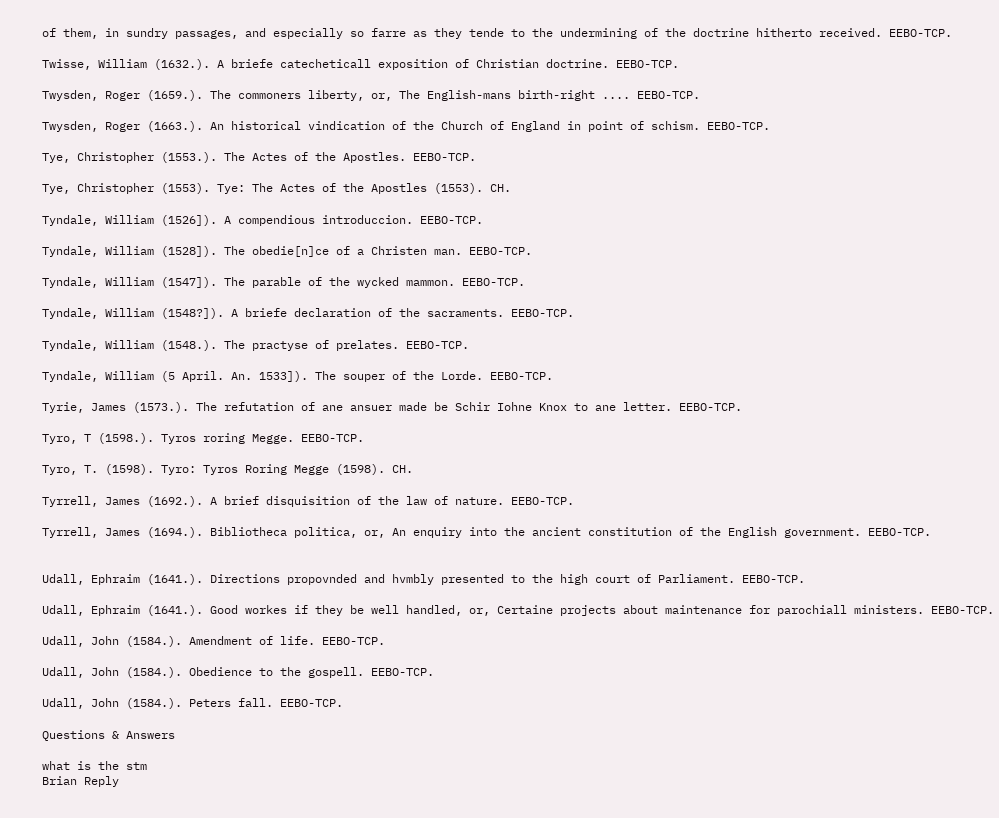of them, in sundry passages, and especially so farre as they tende to the undermining of the doctrine hitherto received. EEBO-TCP.

Twisse, William (1632.). A briefe catecheticall exposition of Christian doctrine. EEBO-TCP.

Twysden, Roger (1659.). The commoners liberty, or, The English-mans birth-right .... EEBO-TCP.

Twysden, Roger (1663.). An historical vindication of the Church of England in point of schism. EEBO-TCP.

Tye, Christopher (1553.). The Actes of the Apostles. EEBO-TCP.

Tye, Christopher (1553). Tye: The Actes of the Apostles (1553). CH.

Tyndale, William (1526]). A compendious introduccion. EEBO-TCP.

Tyndale, William (1528]). The obedie[n]ce of a Christen man. EEBO-TCP.

Tyndale, William (1547]). The parable of the wycked mammon. EEBO-TCP.

Tyndale, William (1548?]). A briefe declaration of the sacraments. EEBO-TCP.

Tyndale, William (1548.). The practyse of prelates. EEBO-TCP.

Tyndale, William (5 April. An. 1533]). The souper of the Lorde. EEBO-TCP.

Tyrie, James (1573.). The refutation of ane ansuer made be Schir Iohne Knox to ane letter. EEBO-TCP.

Tyro, T (1598.). Tyros roring Megge. EEBO-TCP.

Tyro, T. (1598). Tyro: Tyros Roring Megge (1598). CH.

Tyrrell, James (1692.). A brief disquisition of the law of nature. EEBO-TCP.

Tyrrell, James (1694.). Bibliotheca politica, or, An enquiry into the ancient constitution of the English government. EEBO-TCP.


Udall, Ephraim (1641.). Directions propovnded and hvmbly presented to the high court of Parliament. EEBO-TCP.

Udall, Ephraim (1641.). Good workes if they be well handled, or, Certaine projects about maintenance for parochiall ministers. EEBO-TCP.

Udall, John (1584.). Amendment of life. EEBO-TCP.

Udall, John (1584.). Obedience to the gospell. EEBO-TCP.

Udall, John (1584.). Peters fall. EEBO-TCP.

Questions & Answers

what is the stm
Brian Reply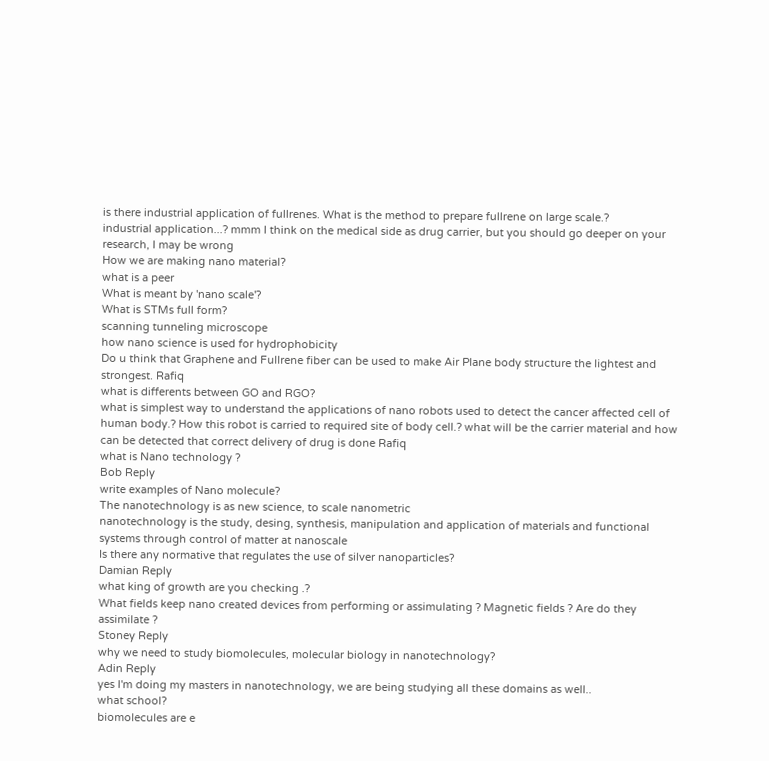is there industrial application of fullrenes. What is the method to prepare fullrene on large scale.?
industrial application...? mmm I think on the medical side as drug carrier, but you should go deeper on your research, I may be wrong
How we are making nano material?
what is a peer
What is meant by 'nano scale'?
What is STMs full form?
scanning tunneling microscope
how nano science is used for hydrophobicity
Do u think that Graphene and Fullrene fiber can be used to make Air Plane body structure the lightest and strongest. Rafiq
what is differents between GO and RGO?
what is simplest way to understand the applications of nano robots used to detect the cancer affected cell of human body.? How this robot is carried to required site of body cell.? what will be the carrier material and how can be detected that correct delivery of drug is done Rafiq
what is Nano technology ?
Bob Reply
write examples of Nano molecule?
The nanotechnology is as new science, to scale nanometric
nanotechnology is the study, desing, synthesis, manipulation and application of materials and functional systems through control of matter at nanoscale
Is there any normative that regulates the use of silver nanoparticles?
Damian Reply
what king of growth are you checking .?
What fields keep nano created devices from performing or assimulating ? Magnetic fields ? Are do they assimilate ?
Stoney Reply
why we need to study biomolecules, molecular biology in nanotechnology?
Adin Reply
yes I'm doing my masters in nanotechnology, we are being studying all these domains as well..
what school?
biomolecules are e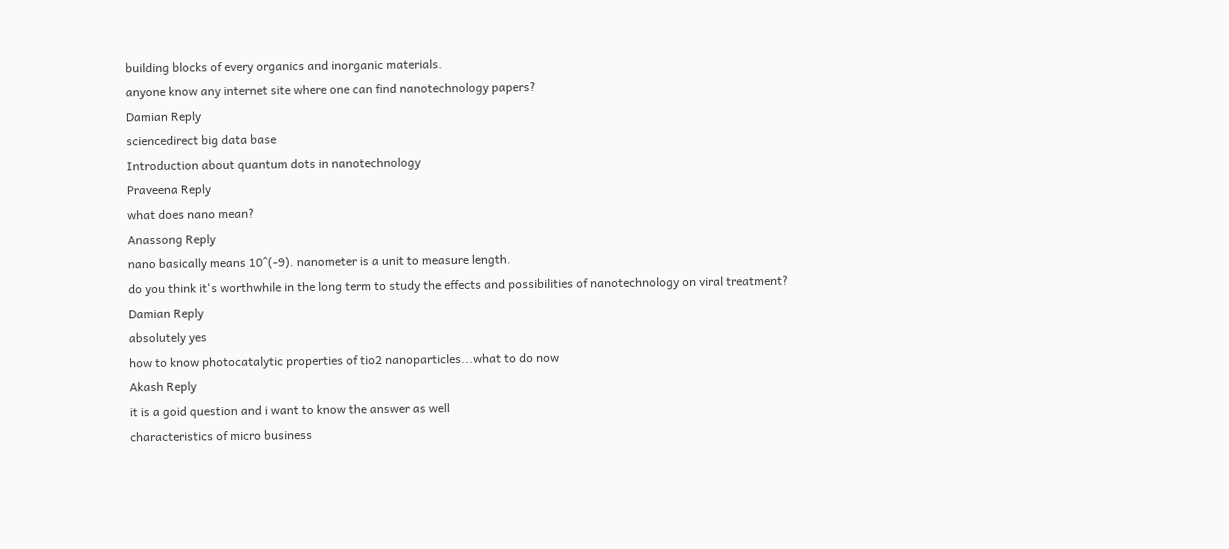building blocks of every organics and inorganic materials.
anyone know any internet site where one can find nanotechnology papers?
Damian Reply
sciencedirect big data base
Introduction about quantum dots in nanotechnology
Praveena Reply
what does nano mean?
Anassong Reply
nano basically means 10^(-9). nanometer is a unit to measure length.
do you think it's worthwhile in the long term to study the effects and possibilities of nanotechnology on viral treatment?
Damian Reply
absolutely yes
how to know photocatalytic properties of tio2 nanoparticles...what to do now
Akash Reply
it is a goid question and i want to know the answer as well
characteristics of micro business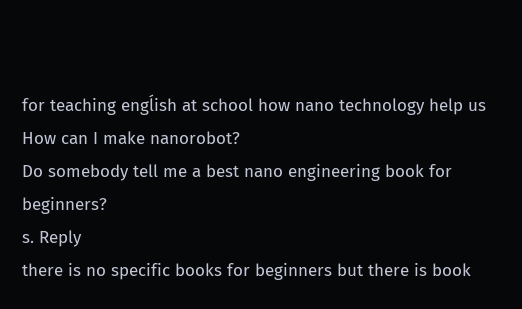for teaching engĺish at school how nano technology help us
How can I make nanorobot?
Do somebody tell me a best nano engineering book for beginners?
s. Reply
there is no specific books for beginners but there is book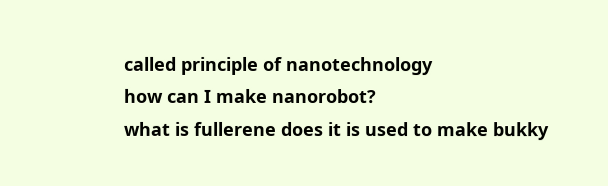called principle of nanotechnology
how can I make nanorobot?
what is fullerene does it is used to make bukky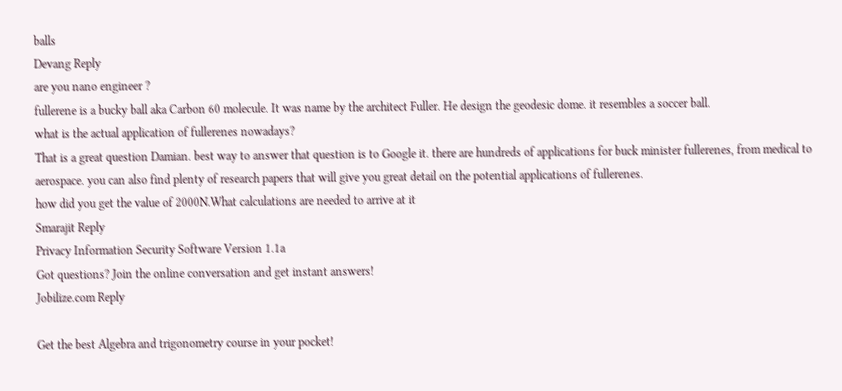balls
Devang Reply
are you nano engineer ?
fullerene is a bucky ball aka Carbon 60 molecule. It was name by the architect Fuller. He design the geodesic dome. it resembles a soccer ball.
what is the actual application of fullerenes nowadays?
That is a great question Damian. best way to answer that question is to Google it. there are hundreds of applications for buck minister fullerenes, from medical to aerospace. you can also find plenty of research papers that will give you great detail on the potential applications of fullerenes.
how did you get the value of 2000N.What calculations are needed to arrive at it
Smarajit Reply
Privacy Information Security Software Version 1.1a
Got questions? Join the online conversation and get instant answers!
Jobilize.com Reply

Get the best Algebra and trigonometry course in your pocket!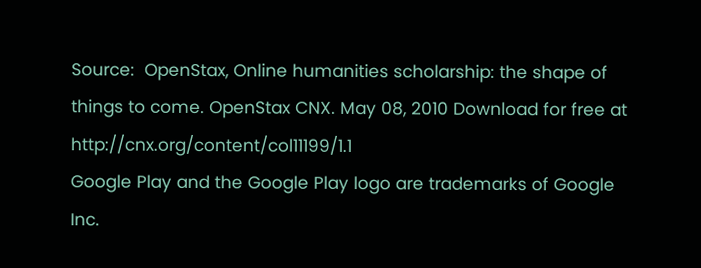Source:  OpenStax, Online humanities scholarship: the shape of things to come. OpenStax CNX. May 08, 2010 Download for free at http://cnx.org/content/col11199/1.1
Google Play and the Google Play logo are trademarks of Google Inc.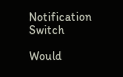Notification Switch

Would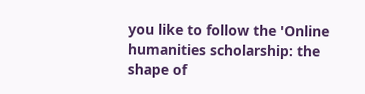you like to follow the 'Online humanities scholarship: the shape of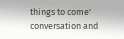things to come' conversation and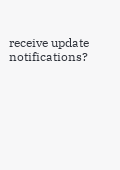receive update notifications?